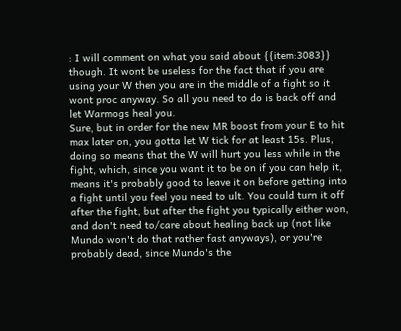: I will comment on what you said about {{item:3083}} though. It wont be useless for the fact that if you are using your W then you are in the middle of a fight so it wont proc anyway. So all you need to do is back off and let Warmogs heal you.
Sure, but in order for the new MR boost from your E to hit max later on, you gotta let W tick for at least 15s. Plus, doing so means that the W will hurt you less while in the fight, which, since you want it to be on if you can help it, means it's probably good to leave it on before getting into a fight until you feel you need to ult. You could turn it off after the fight, but after the fight you typically either won, and don't need to/care about healing back up (not like Mundo won't do that rather fast anyways), or you're probably dead, since Mundo's the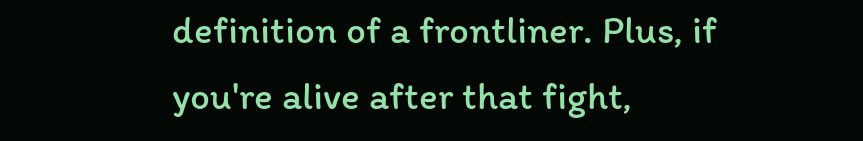definition of a frontliner. Plus, if you're alive after that fight,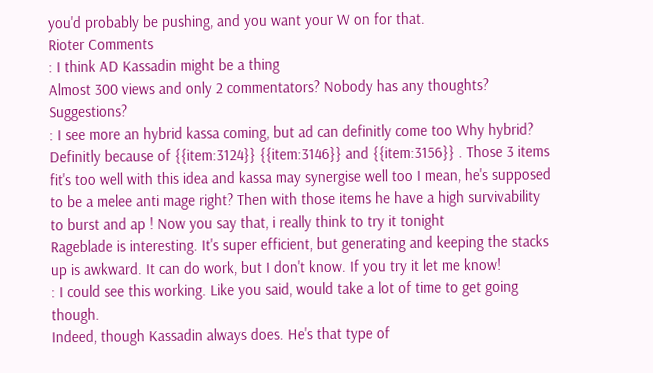you'd probably be pushing, and you want your W on for that.
Rioter Comments
: I think AD Kassadin might be a thing
Almost 300 views and only 2 commentators? Nobody has any thoughts? Suggestions?
: I see more an hybrid kassa coming, but ad can definitly come too Why hybrid? Definitly because of {{item:3124}} {{item:3146}} and {{item:3156}} . Those 3 items fit's too well with this idea and kassa may synergise well too I mean, he's supposed to be a melee anti mage right? Then with those items he have a high survivability to burst and ap ! Now you say that, i really think to try it tonight
Rageblade is interesting. It's super efficient, but generating and keeping the stacks up is awkward. It can do work, but I don't know. If you try it let me know!
: I could see this working. Like you said, would take a lot of time to get going though.
Indeed, though Kassadin always does. He's that type of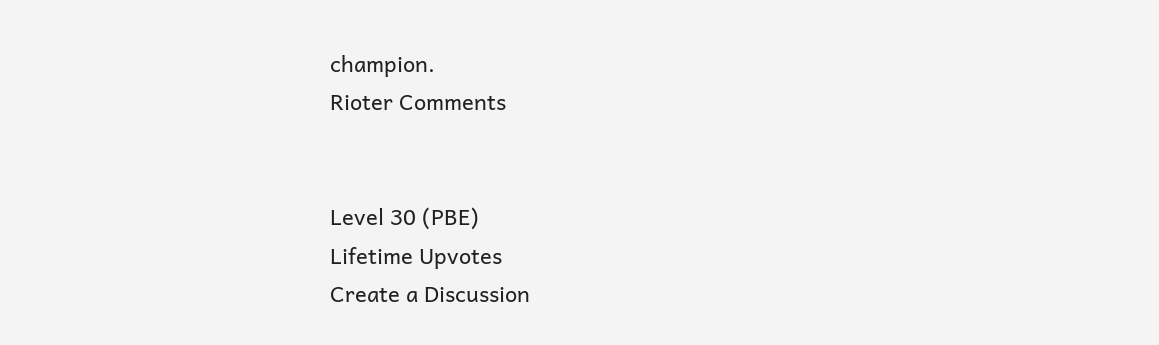champion.
Rioter Comments


Level 30 (PBE)
Lifetime Upvotes
Create a Discussion